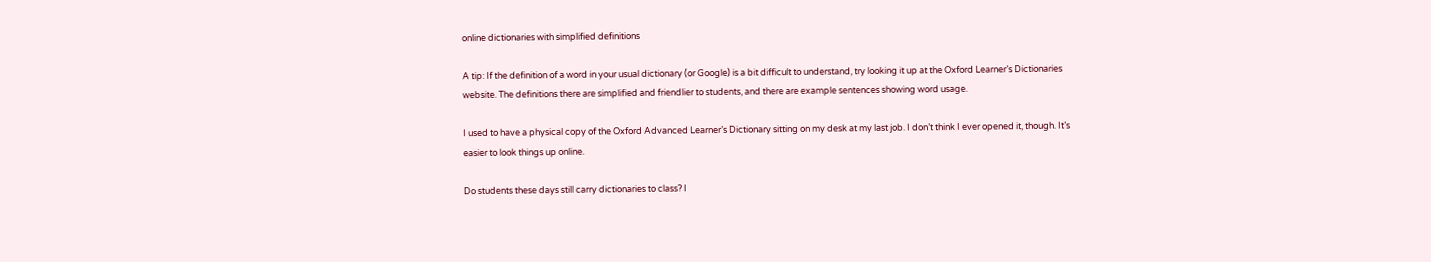online dictionaries with simplified definitions

A tip: If the definition of a word in your usual dictionary (or Google) is a bit difficult to understand, try looking it up at the Oxford Learner’s Dictionaries website. The definitions there are simplified and friendlier to students, and there are example sentences showing word usage.

I used to have a physical copy of the Oxford Advanced Learner’s Dictionary sitting on my desk at my last job. I don’t think I ever opened it, though. It’s easier to look things up online.

Do students these days still carry dictionaries to class? I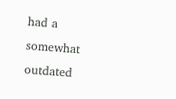had a somewhat outdated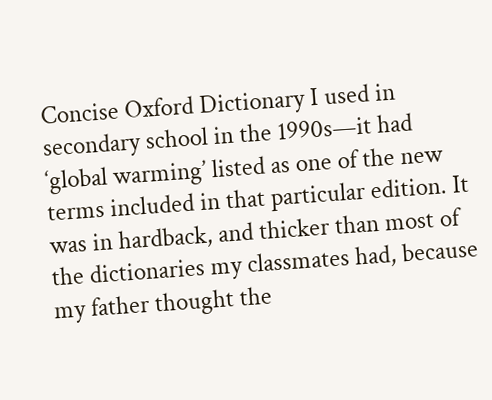Concise Oxford Dictionary I used in secondary school in the 1990s—it had ‘global warming’ listed as one of the new terms included in that particular edition. It was in hardback, and thicker than most of the dictionaries my classmates had, because my father thought the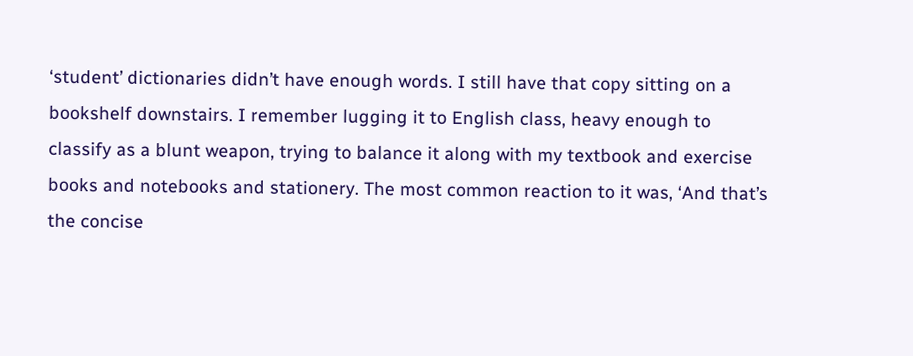‘student’ dictionaries didn’t have enough words. I still have that copy sitting on a bookshelf downstairs. I remember lugging it to English class, heavy enough to classify as a blunt weapon, trying to balance it along with my textbook and exercise books and notebooks and stationery. The most common reaction to it was, ‘And that’s the concise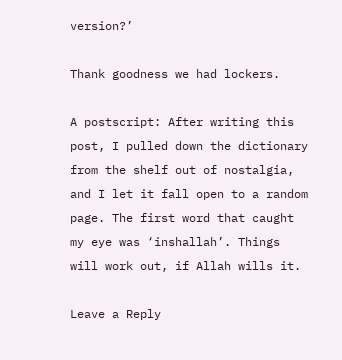version?’

Thank goodness we had lockers.

A postscript: After writing this post, I pulled down the dictionary from the shelf out of nostalgia, and I let it fall open to a random page. The first word that caught my eye was ‘inshallah’. Things will work out, if Allah wills it.

Leave a Reply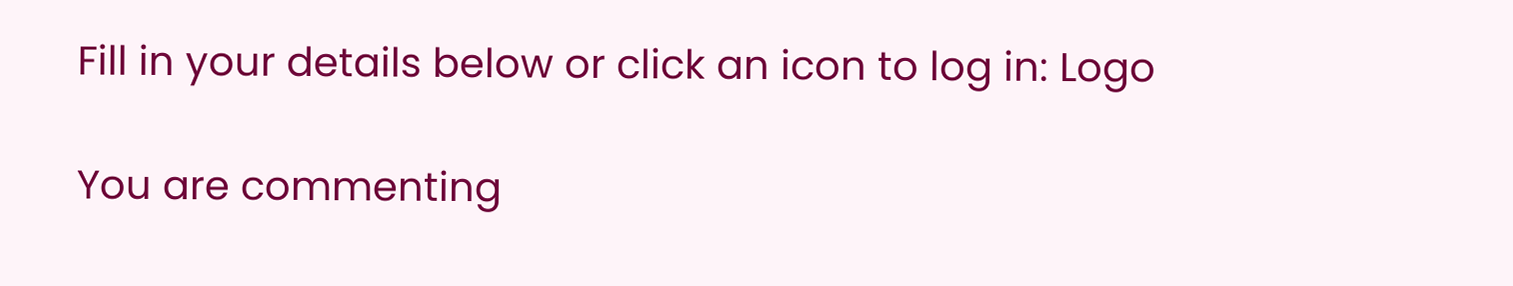Fill in your details below or click an icon to log in: Logo

You are commenting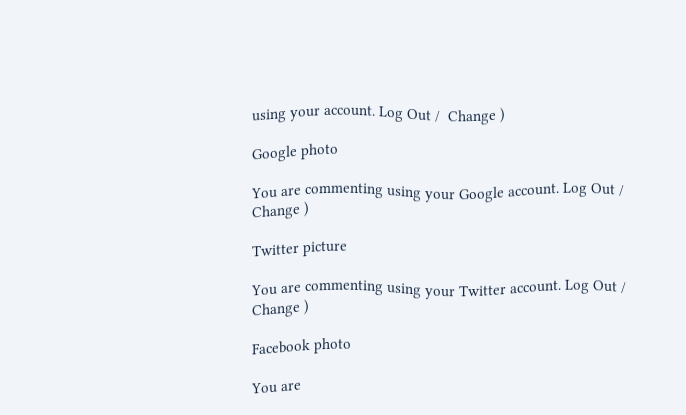using your account. Log Out /  Change )

Google photo

You are commenting using your Google account. Log Out /  Change )

Twitter picture

You are commenting using your Twitter account. Log Out /  Change )

Facebook photo

You are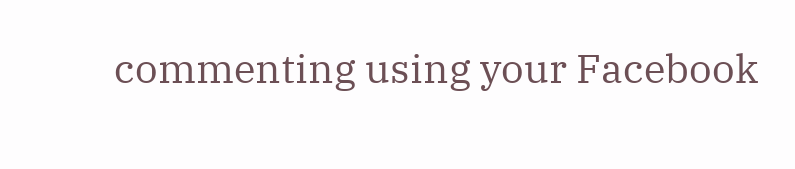commenting using your Facebook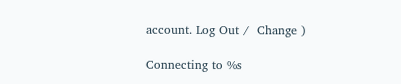account. Log Out /  Change )

Connecting to %s